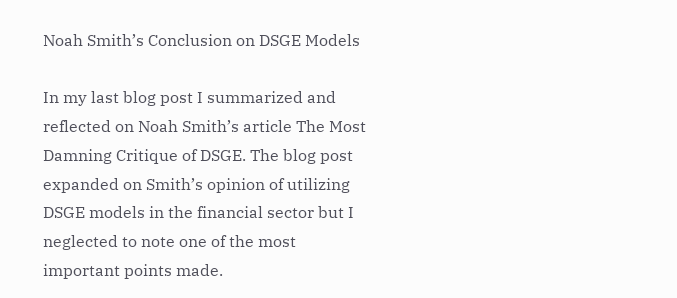Noah Smith’s Conclusion on DSGE Models

In my last blog post I summarized and reflected on Noah Smith’s article The Most Damning Critique of DSGE. The blog post expanded on Smith’s opinion of utilizing DSGE models in the financial sector but I neglected to note one of the most important points made.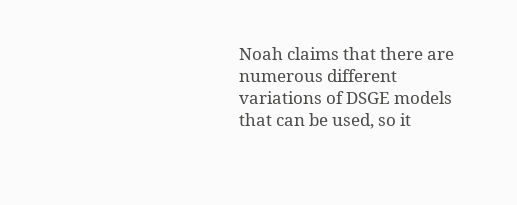Noah claims that there are numerous different variations of DSGE models that can be used, so it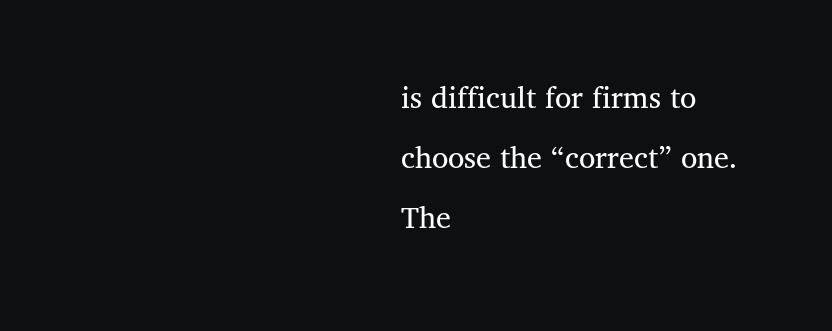is difficult for firms to choose the “correct” one.  The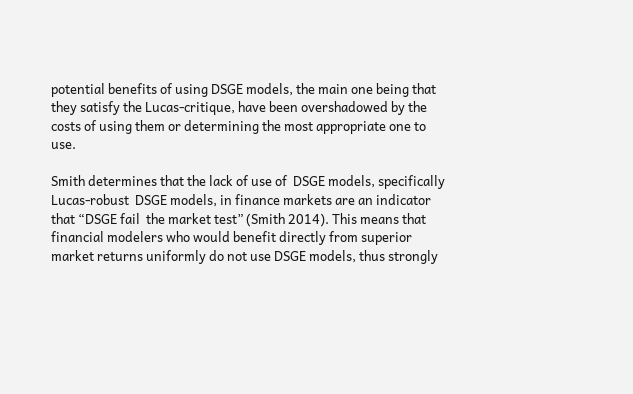potential benefits of using DSGE models, the main one being that they satisfy the Lucas-critique, have been overshadowed by the costs of using them or determining the most appropriate one to use.

Smith determines that the lack of use of  DSGE models, specifically Lucas-robust  DSGE models, in finance markets are an indicator that “DSGE fail  the market test” (Smith 2014). This means that financial modelers who would benefit directly from superior market returns uniformly do not use DSGE models, thus strongly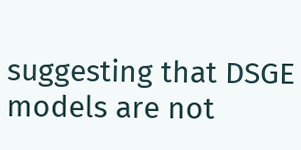suggesting that DSGE models are not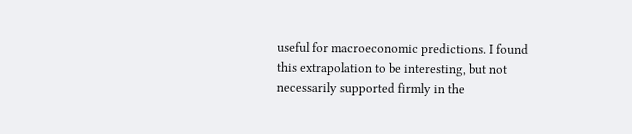useful for macroeconomic predictions. I found this extrapolation to be interesting, but not necessarily supported firmly in the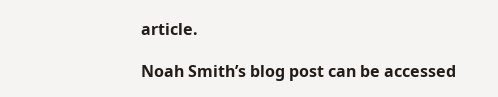article.

Noah Smith’s blog post can be accessed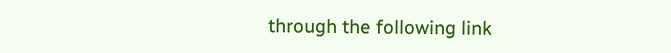through the following link